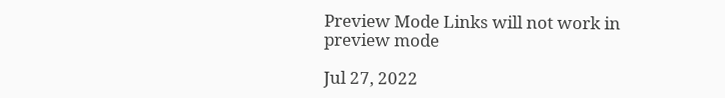Preview Mode Links will not work in preview mode

Jul 27, 2022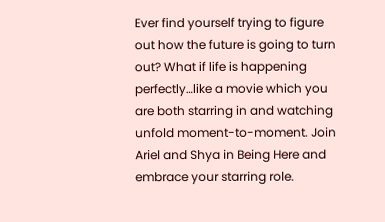Ever find yourself trying to figure out how the future is going to turn out? What if life is happening perfectly…like a movie which you are both starring in and watching unfold moment-to-moment. Join Ariel and Shya in Being Here and embrace your starring role.